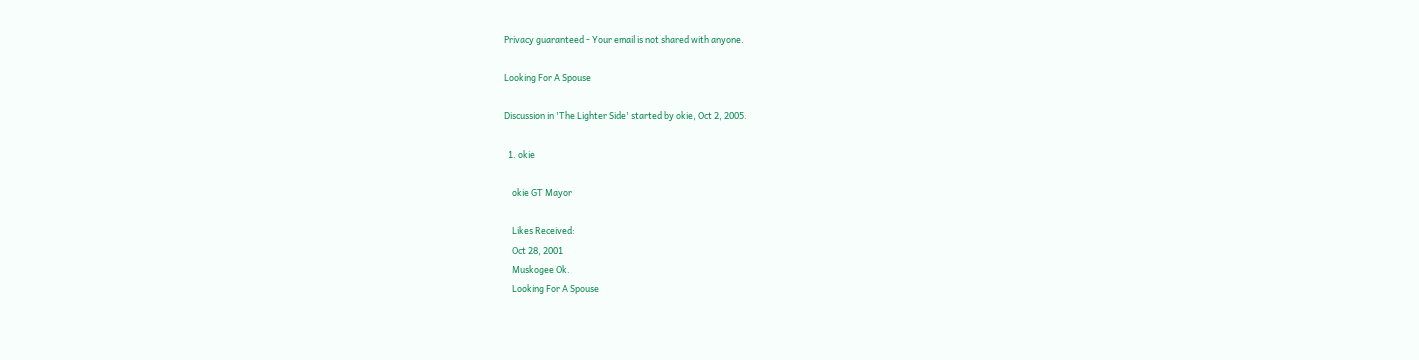Privacy guaranteed - Your email is not shared with anyone.

Looking For A Spouse

Discussion in 'The Lighter Side' started by okie, Oct 2, 2005.

  1. okie

    okie GT Mayor

    Likes Received:
    Oct 28, 2001
    Muskogee Ok.
    Looking For A Spouse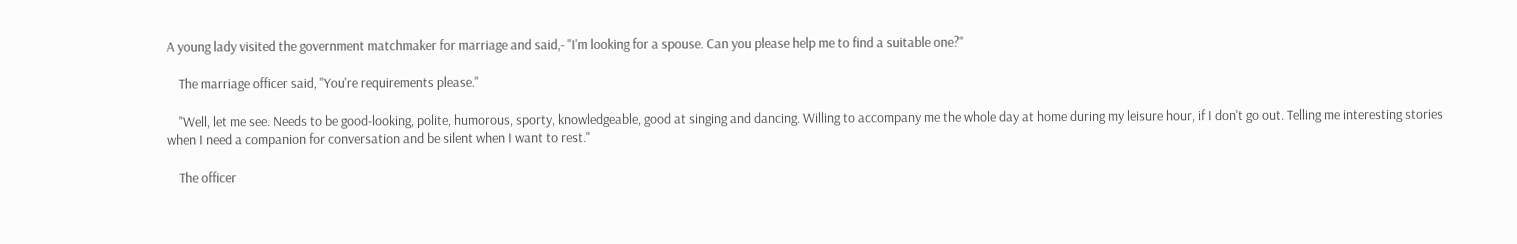A young lady visited the government matchmaker for marriage and said,- "I'm looking for a spouse. Can you please help me to find a suitable one?"

    The marriage officer said, "You're requirements please."

    "Well, let me see. Needs to be good-looking, polite, humorous, sporty, knowledgeable, good at singing and dancing. Willing to accompany me the whole day at home during my leisure hour, if I don't go out. Telling me interesting stories when I need a companion for conversation and be silent when I want to rest."

    The officer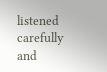listened carefully and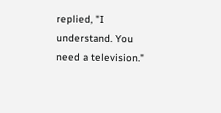replied, "I understand. You need a television."